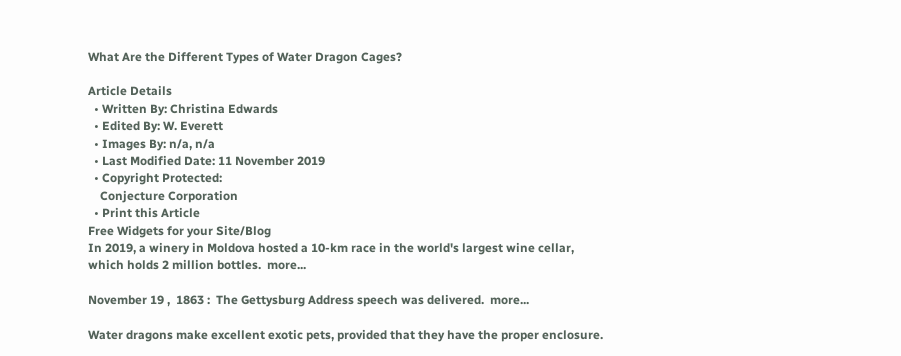What Are the Different Types of Water Dragon Cages?

Article Details
  • Written By: Christina Edwards
  • Edited By: W. Everett
  • Images By: n/a, n/a
  • Last Modified Date: 11 November 2019
  • Copyright Protected:
    Conjecture Corporation
  • Print this Article
Free Widgets for your Site/Blog
In 2019, a winery in Moldova hosted a 10-km race in the world's largest wine cellar, which holds 2 million bottles.  more...

November 19 ,  1863 :  The Gettysburg Address speech was delivered.  more...

Water dragons make excellent exotic pets, provided that they have the proper enclosure.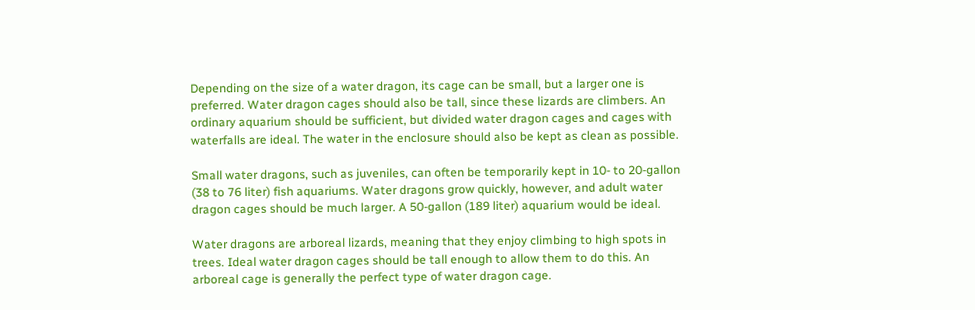Depending on the size of a water dragon, its cage can be small, but a larger one is preferred. Water dragon cages should also be tall, since these lizards are climbers. An ordinary aquarium should be sufficient, but divided water dragon cages and cages with waterfalls are ideal. The water in the enclosure should also be kept as clean as possible.

Small water dragons, such as juveniles, can often be temporarily kept in 10- to 20-gallon (38 to 76 liter) fish aquariums. Water dragons grow quickly, however, and adult water dragon cages should be much larger. A 50-gallon (189 liter) aquarium would be ideal.

Water dragons are arboreal lizards, meaning that they enjoy climbing to high spots in trees. Ideal water dragon cages should be tall enough to allow them to do this. An arboreal cage is generally the perfect type of water dragon cage.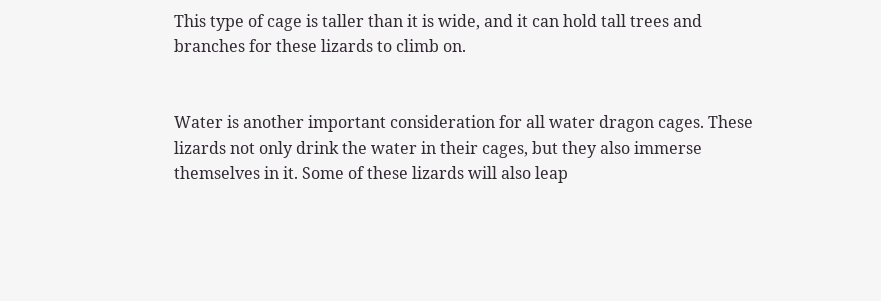This type of cage is taller than it is wide, and it can hold tall trees and branches for these lizards to climb on.


Water is another important consideration for all water dragon cages. These lizards not only drink the water in their cages, but they also immerse themselves in it. Some of these lizards will also leap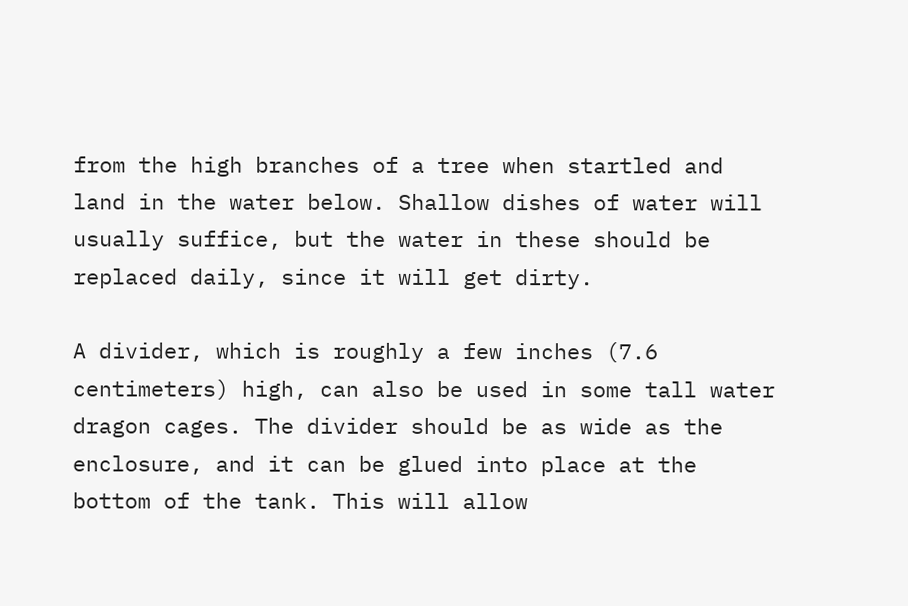from the high branches of a tree when startled and land in the water below. Shallow dishes of water will usually suffice, but the water in these should be replaced daily, since it will get dirty.

A divider, which is roughly a few inches (7.6 centimeters) high, can also be used in some tall water dragon cages. The divider should be as wide as the enclosure, and it can be glued into place at the bottom of the tank. This will allow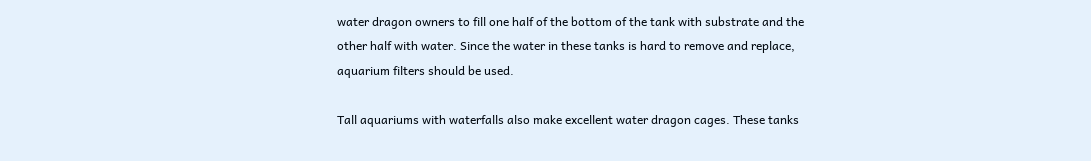water dragon owners to fill one half of the bottom of the tank with substrate and the other half with water. Since the water in these tanks is hard to remove and replace, aquarium filters should be used.

Tall aquariums with waterfalls also make excellent water dragon cages. These tanks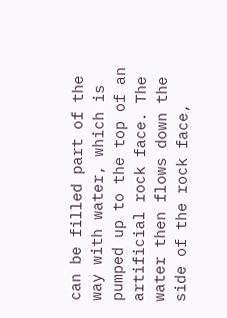can be filled part of the way with water, which is pumped up to the top of an artificial rock face. The water then flows down the side of the rock face,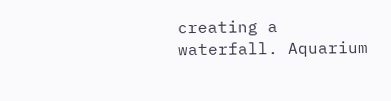creating a waterfall. Aquarium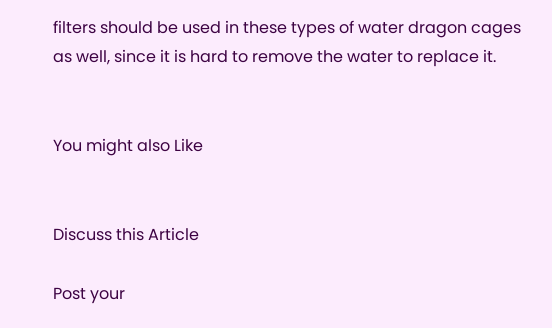filters should be used in these types of water dragon cages as well, since it is hard to remove the water to replace it.


You might also Like


Discuss this Article

Post your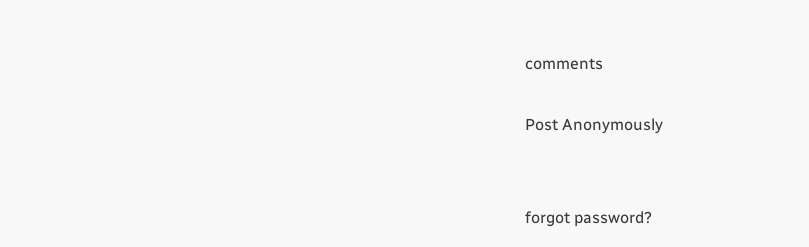comments

Post Anonymously


forgot password?